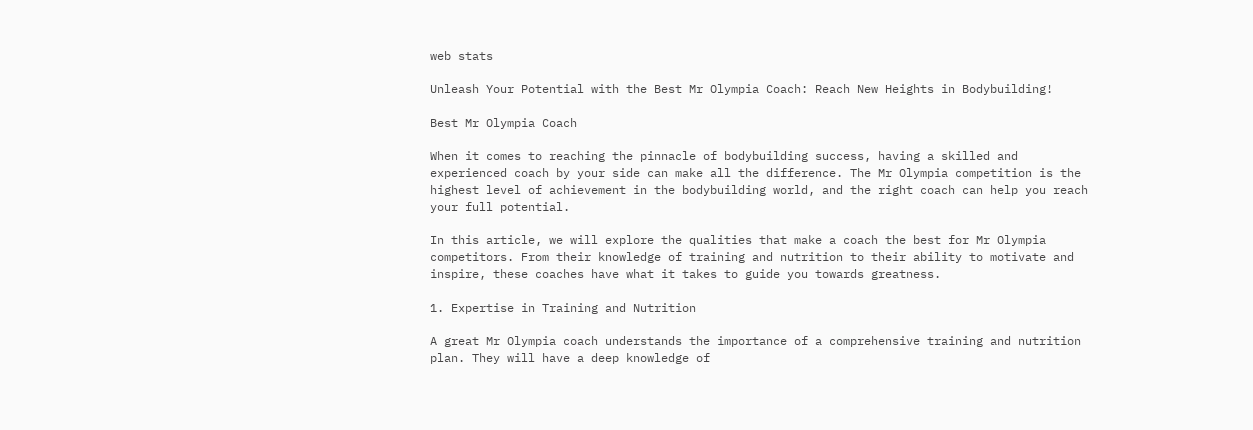web stats

Unleash Your Potential with the Best Mr Olympia Coach: Reach New Heights in Bodybuilding!

Best Mr Olympia Coach

When it comes to reaching the pinnacle of bodybuilding success, having a skilled and experienced coach by your side can make all the difference. The Mr Olympia competition is the highest level of achievement in the bodybuilding world, and the right coach can help you reach your full potential.

In this article, we will explore the qualities that make a coach the best for Mr Olympia competitors. From their knowledge of training and nutrition to their ability to motivate and inspire, these coaches have what it takes to guide you towards greatness.

1. Expertise in Training and Nutrition

A great Mr Olympia coach understands the importance of a comprehensive training and nutrition plan. They will have a deep knowledge of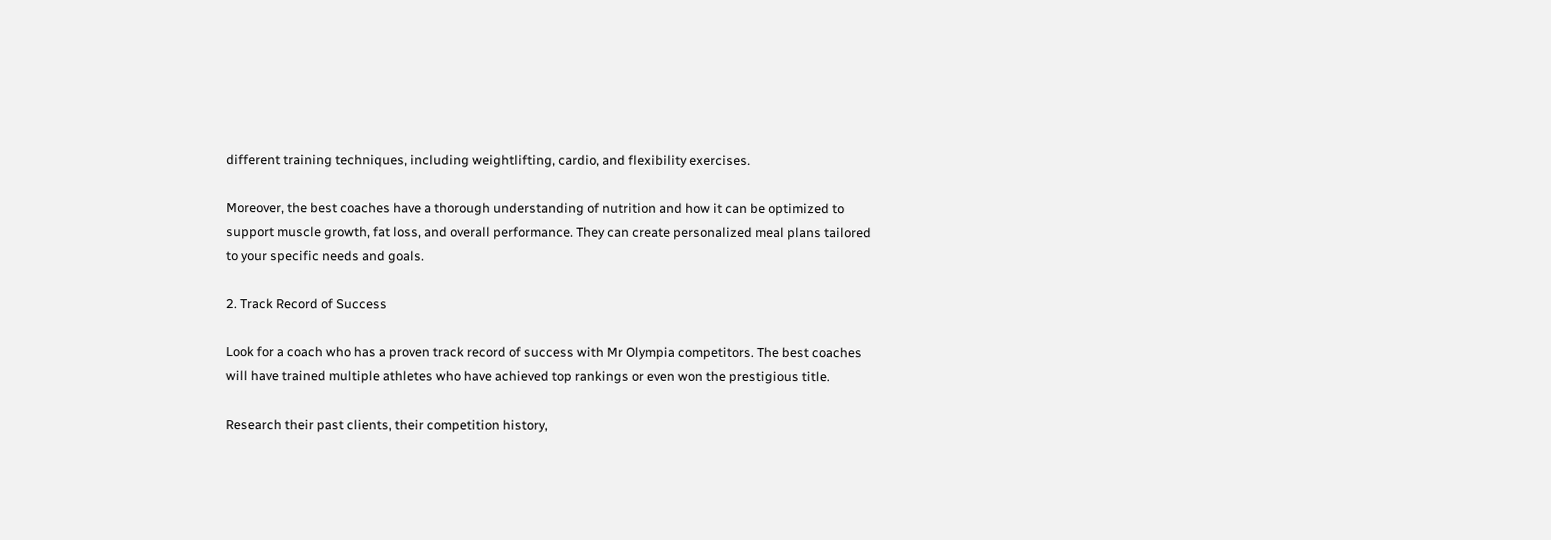different training techniques, including weightlifting, cardio, and flexibility exercises.

Moreover, the best coaches have a thorough understanding of nutrition and how it can be optimized to support muscle growth, fat loss, and overall performance. They can create personalized meal plans tailored to your specific needs and goals.

2. Track Record of Success

Look for a coach who has a proven track record of success with Mr Olympia competitors. The best coaches will have trained multiple athletes who have achieved top rankings or even won the prestigious title.

Research their past clients, their competition history,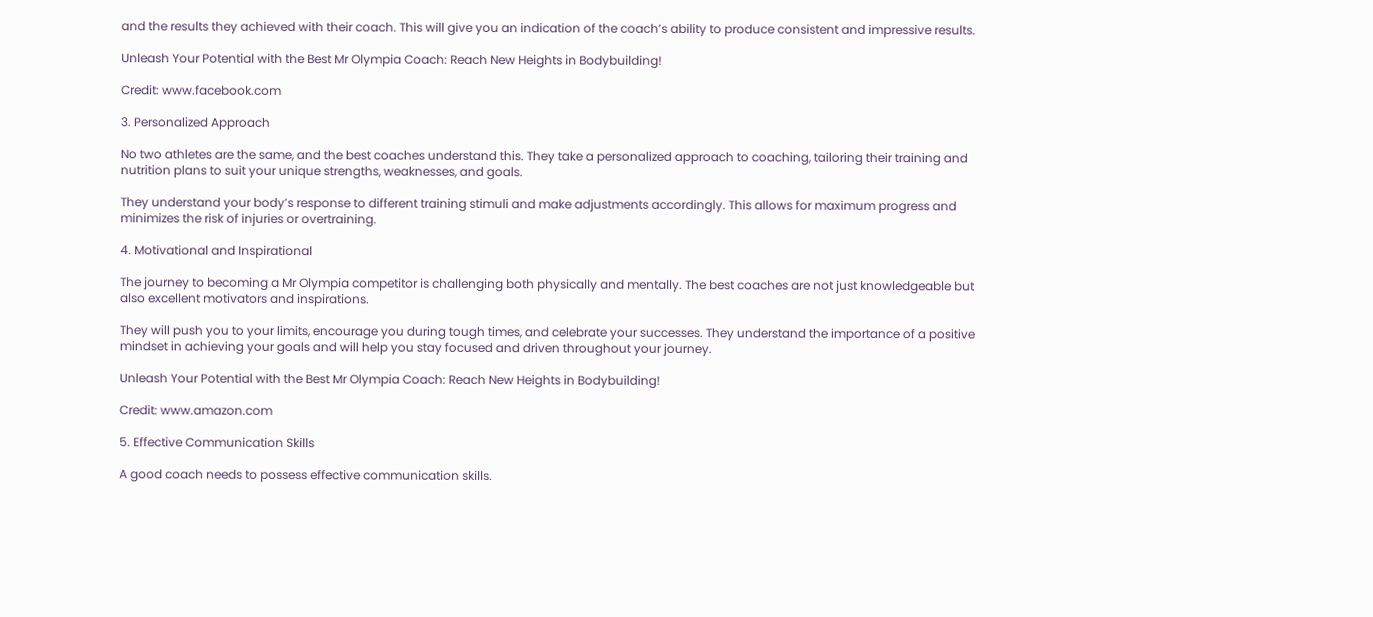and the results they achieved with their coach. This will give you an indication of the coach’s ability to produce consistent and impressive results.

Unleash Your Potential with the Best Mr Olympia Coach: Reach New Heights in Bodybuilding!

Credit: www.facebook.com

3. Personalized Approach

No two athletes are the same, and the best coaches understand this. They take a personalized approach to coaching, tailoring their training and nutrition plans to suit your unique strengths, weaknesses, and goals.

They understand your body’s response to different training stimuli and make adjustments accordingly. This allows for maximum progress and minimizes the risk of injuries or overtraining.

4. Motivational and Inspirational

The journey to becoming a Mr Olympia competitor is challenging both physically and mentally. The best coaches are not just knowledgeable but also excellent motivators and inspirations.

They will push you to your limits, encourage you during tough times, and celebrate your successes. They understand the importance of a positive mindset in achieving your goals and will help you stay focused and driven throughout your journey.

Unleash Your Potential with the Best Mr Olympia Coach: Reach New Heights in Bodybuilding!

Credit: www.amazon.com

5. Effective Communication Skills

A good coach needs to possess effective communication skills.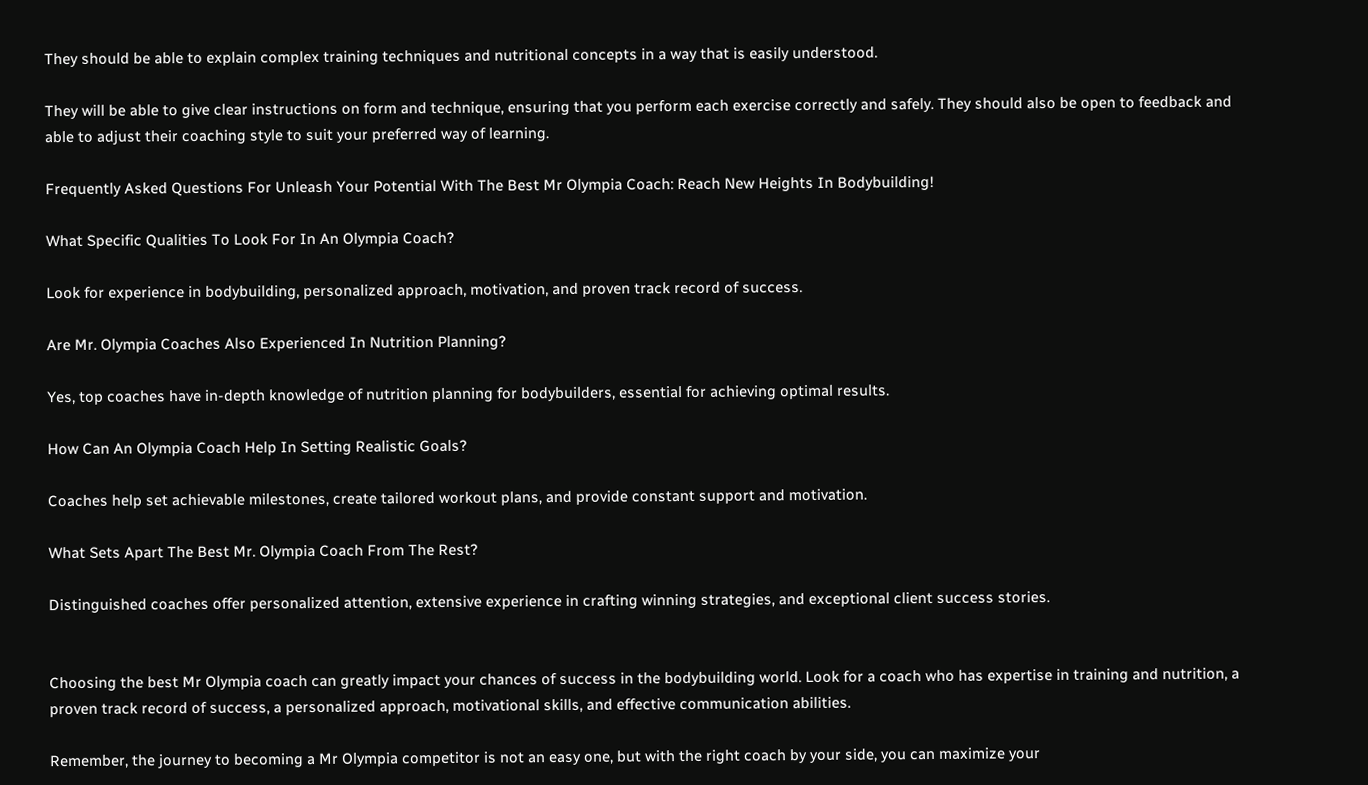They should be able to explain complex training techniques and nutritional concepts in a way that is easily understood.

They will be able to give clear instructions on form and technique, ensuring that you perform each exercise correctly and safely. They should also be open to feedback and able to adjust their coaching style to suit your preferred way of learning.

Frequently Asked Questions For Unleash Your Potential With The Best Mr Olympia Coach: Reach New Heights In Bodybuilding!

What Specific Qualities To Look For In An Olympia Coach?

Look for experience in bodybuilding, personalized approach, motivation, and proven track record of success.

Are Mr. Olympia Coaches Also Experienced In Nutrition Planning?

Yes, top coaches have in-depth knowledge of nutrition planning for bodybuilders, essential for achieving optimal results.

How Can An Olympia Coach Help In Setting Realistic Goals?

Coaches help set achievable milestones, create tailored workout plans, and provide constant support and motivation.

What Sets Apart The Best Mr. Olympia Coach From The Rest?

Distinguished coaches offer personalized attention, extensive experience in crafting winning strategies, and exceptional client success stories.


Choosing the best Mr Olympia coach can greatly impact your chances of success in the bodybuilding world. Look for a coach who has expertise in training and nutrition, a proven track record of success, a personalized approach, motivational skills, and effective communication abilities.

Remember, the journey to becoming a Mr Olympia competitor is not an easy one, but with the right coach by your side, you can maximize your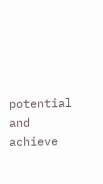potential and achieve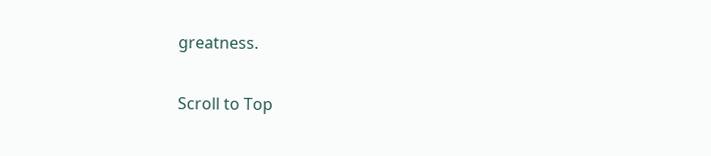greatness.

Scroll to Top